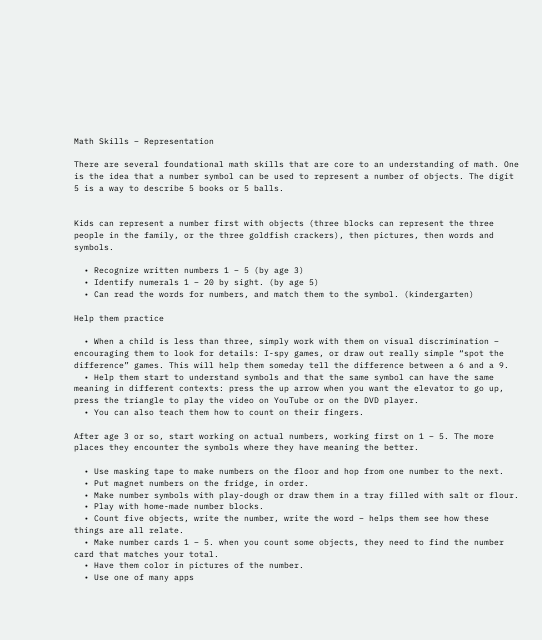Math Skills – Representation

There are several foundational math skills that are core to an understanding of math. One is the idea that a number symbol can be used to represent a number of objects. The digit 5 is a way to describe 5 books or 5 balls.


Kids can represent a number first with objects (three blocks can represent the three people in the family, or the three goldfish crackers), then pictures, then words and symbols.

  • Recognize written numbers 1 – 5 (by age 3)
  • Identify numerals 1 – 20 by sight. (by age 5)
  • Can read the words for numbers, and match them to the symbol. (kindergarten)

Help them practice

  • When a child is less than three, simply work with them on visual discrimination – encouraging them to look for details: I-spy games, or draw out really simple “spot the difference” games. This will help them someday tell the difference between a 6 and a 9.
  • Help them start to understand symbols and that the same symbol can have the same meaning in different contexts: press the up arrow when you want the elevator to go up, press the triangle to play the video on YouTube or on the DVD player.
  • You can also teach them how to count on their fingers.

After age 3 or so, start working on actual numbers, working first on 1 – 5. The more places they encounter the symbols where they have meaning the better.

  • Use masking tape to make numbers on the floor and hop from one number to the next.
  • Put magnet numbers on the fridge, in order.
  • Make number symbols with play-dough or draw them in a tray filled with salt or flour.
  • Play with home-made number blocks.
  • Count five objects, write the number, write the word – helps them see how these things are all relate.
  • Make number cards 1 – 5. when you count some objects, they need to find the number card that matches your total.
  • Have them color in pictures of the number.
  • Use one of many apps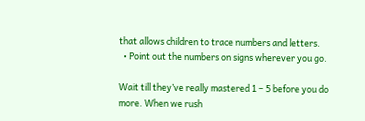that allows children to trace numbers and letters.
  • Point out the numbers on signs wherever you go.

Wait till they’ve really mastered 1 – 5 before you do more. When we rush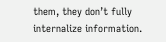them, they don’t fully internalize information.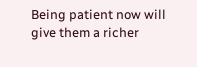Being patient now will give them a richer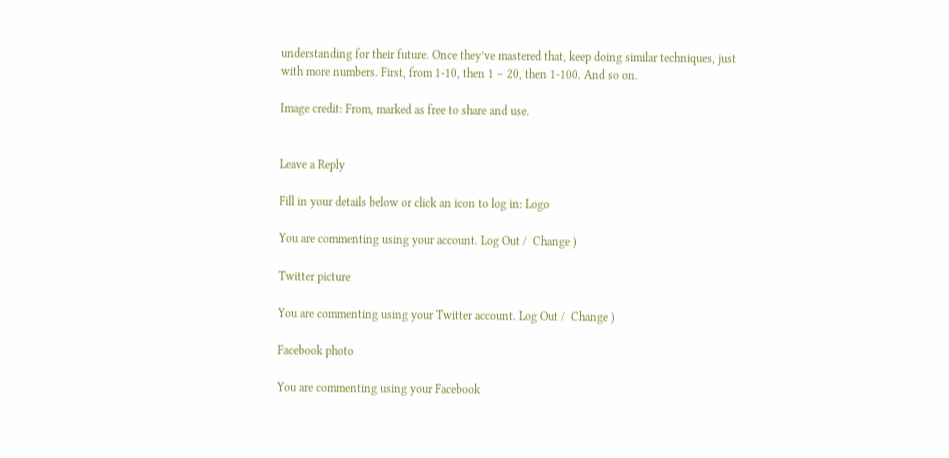understanding for their future. Once they’ve mastered that, keep doing similar techniques, just with more numbers. First, from 1-10, then 1 – 20, then 1-100. And so on.

Image credit: From, marked as free to share and use.


Leave a Reply

Fill in your details below or click an icon to log in: Logo

You are commenting using your account. Log Out /  Change )

Twitter picture

You are commenting using your Twitter account. Log Out /  Change )

Facebook photo

You are commenting using your Facebook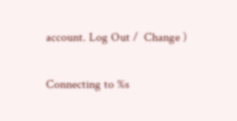account. Log Out /  Change )

Connecting to %s